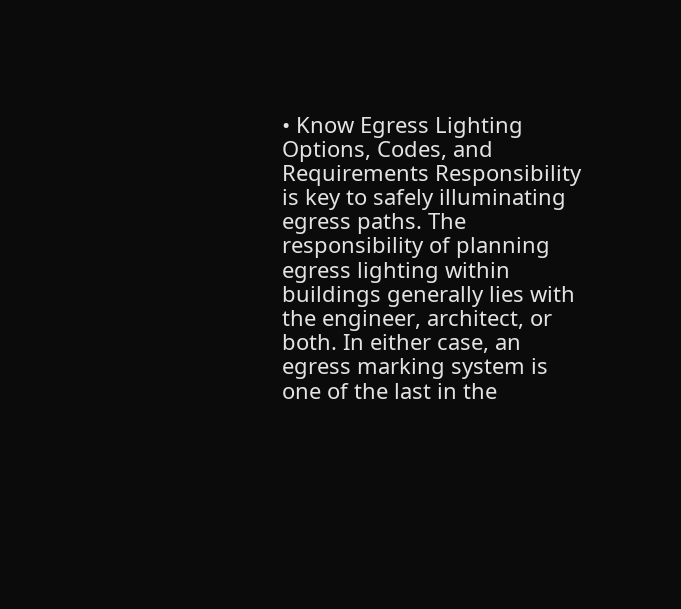• Know Egress Lighting Options, Codes, and Requirements Responsibility is key to safely illuminating egress paths. The responsibility of planning egress lighting within buildings generally lies with the engineer, architect, or both. In either case, an egress marking system is one of the last in the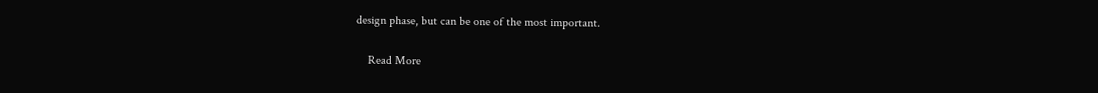design phase, but can be one of the most important.

    Read More